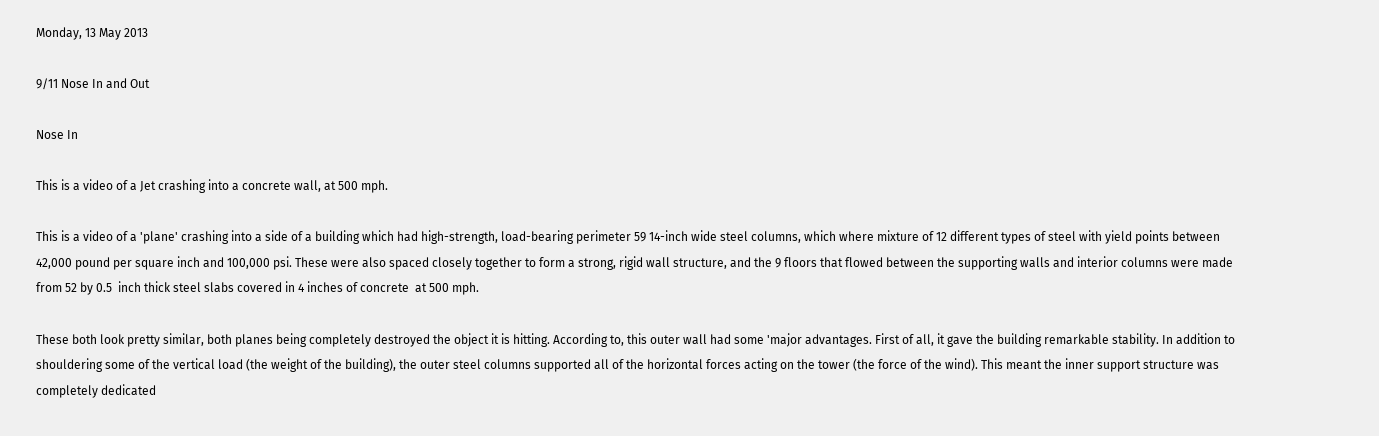Monday, 13 May 2013

9/11 Nose In and Out

Nose In

This is a video of a Jet crashing into a concrete wall, at 500 mph.

This is a video of a 'plane' crashing into a side of a building which had high-strength, load-bearing perimeter 59 14-inch wide steel columns, which where mixture of 12 different types of steel with yield points between 42,000 pound per square inch and 100,000 psi. These were also spaced closely together to form a strong, rigid wall structure, and the 9 floors that flowed between the supporting walls and interior columns were made from 52 by 0.5  inch thick steel slabs covered in 4 inches of concrete  at 500 mph.

These both look pretty similar, both planes being completely destroyed the object it is hitting. According to, this outer wall had some 'major advantages. First of all, it gave the building remarkable stability. In addition to shouldering some of the vertical load (the weight of the building), the outer steel columns supported all of the horizontal forces acting on the tower (the force of the wind). This meant the inner support structure was completely dedicated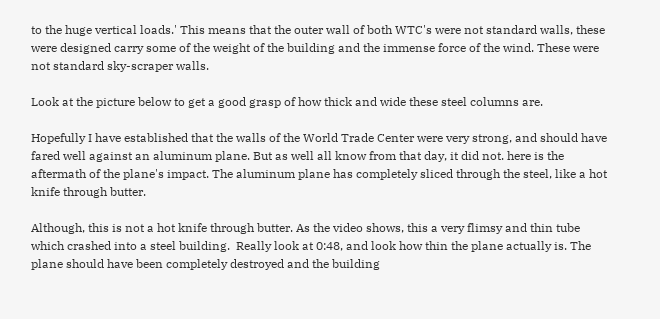to the huge vertical loads.' This means that the outer wall of both WTC's were not standard walls, these were designed carry some of the weight of the building and the immense force of the wind. These were not standard sky-scraper walls.

Look at the picture below to get a good grasp of how thick and wide these steel columns are.

Hopefully I have established that the walls of the World Trade Center were very strong, and should have fared well against an aluminum plane. But as well all know from that day, it did not. here is the aftermath of the plane's impact. The aluminum plane has completely sliced through the steel, like a hot knife through butter.

Although, this is not a hot knife through butter. As the video shows, this a very flimsy and thin tube which crashed into a steel building.  Really look at 0:48, and look how thin the plane actually is. The plane should have been completely destroyed and the building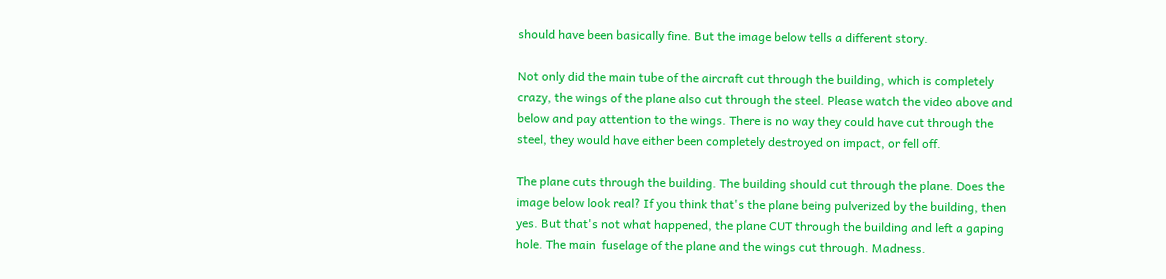should have been basically fine. But the image below tells a different story.

Not only did the main tube of the aircraft cut through the building, which is completely crazy, the wings of the plane also cut through the steel. Please watch the video above and below and pay attention to the wings. There is no way they could have cut through the steel, they would have either been completely destroyed on impact, or fell off.

The plane cuts through the building. The building should cut through the plane. Does the image below look real? If you think that's the plane being pulverized by the building, then yes. But that's not what happened, the plane CUT through the building and left a gaping hole. The main  fuselage of the plane and the wings cut through. Madness.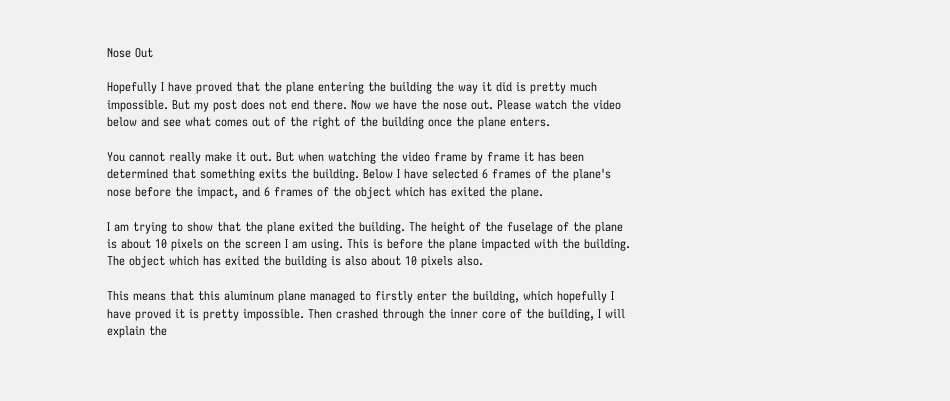Nose Out

Hopefully I have proved that the plane entering the building the way it did is pretty much impossible. But my post does not end there. Now we have the nose out. Please watch the video below and see what comes out of the right of the building once the plane enters.

You cannot really make it out. But when watching the video frame by frame it has been determined that something exits the building. Below I have selected 6 frames of the plane's nose before the impact, and 6 frames of the object which has exited the plane.

I am trying to show that the plane exited the building. The height of the fuselage of the plane is about 10 pixels on the screen I am using. This is before the plane impacted with the building. The object which has exited the building is also about 10 pixels also.

This means that this aluminum plane managed to firstly enter the building, which hopefully I have proved it is pretty impossible. Then crashed through the inner core of the building, I will explain the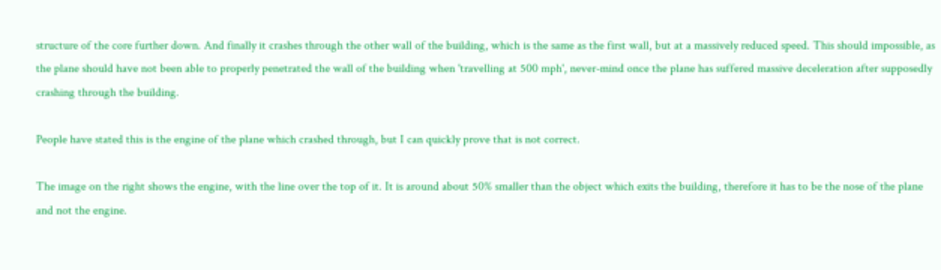structure of the core further down. And finally it crashes through the other wall of the building, which is the same as the first wall, but at a massively reduced speed. This should impossible, as the plane should have not been able to properly penetrated the wall of the building when 'travelling at 500 mph', never-mind once the plane has suffered massive deceleration after supposedly crashing through the building.

People have stated this is the engine of the plane which crashed through, but I can quickly prove that is not correct.

The image on the right shows the engine, with the line over the top of it. It is around about 50% smaller than the object which exits the building, therefore it has to be the nose of the plane and not the engine.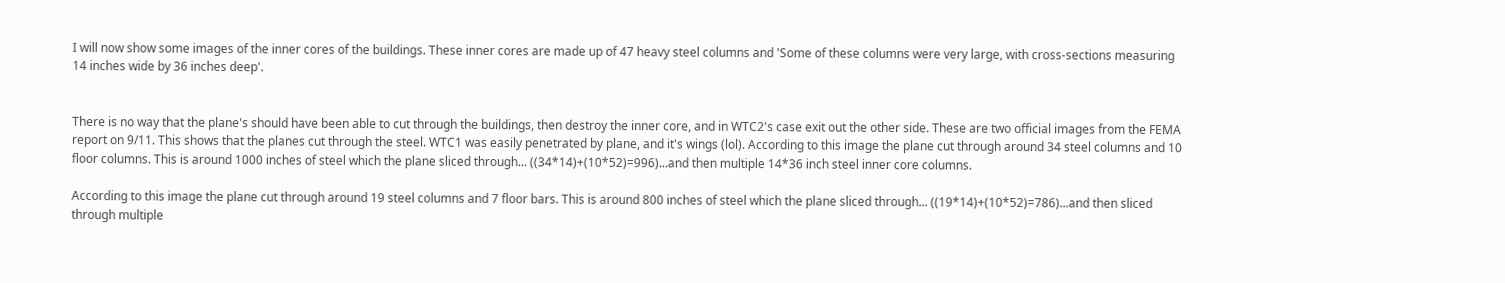I will now show some images of the inner cores of the buildings. These inner cores are made up of 47 heavy steel columns and 'Some of these columns were very large, with cross-sections measuring 14 inches wide by 36 inches deep'.


There is no way that the plane's should have been able to cut through the buildings, then destroy the inner core, and in WTC2's case exit out the other side. These are two official images from the FEMA report on 9/11. This shows that the planes cut through the steel. WTC1 was easily penetrated by plane, and it's wings (lol). According to this image the plane cut through around 34 steel columns and 10 floor columns. This is around 1000 inches of steel which the plane sliced through... ((34*14)+(10*52)=996)...and then multiple 14*36 inch steel inner core columns.

According to this image the plane cut through around 19 steel columns and 7 floor bars. This is around 800 inches of steel which the plane sliced through... ((19*14)+(10*52)=786)...and then sliced through multiple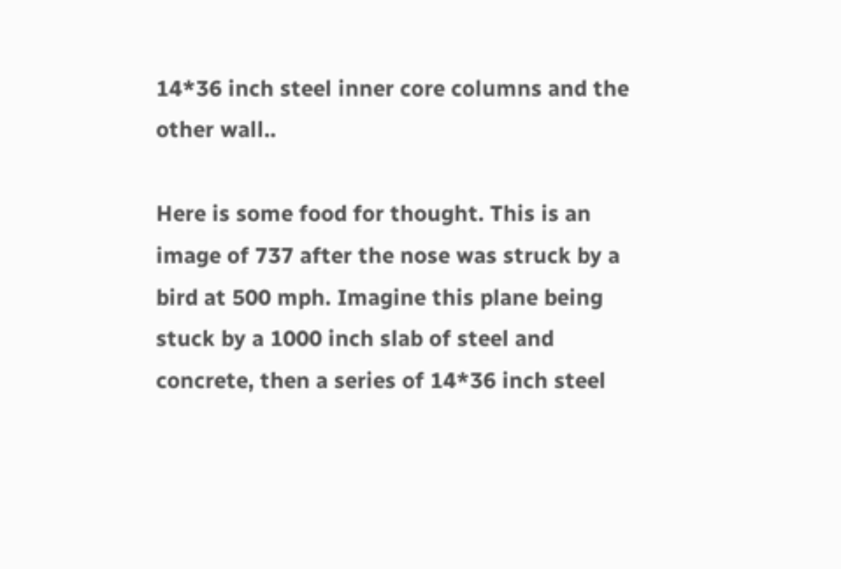14*36 inch steel inner core columns and the other wall..

Here is some food for thought. This is an image of 737 after the nose was struck by a bird at 500 mph. Imagine this plane being stuck by a 1000 inch slab of steel and concrete, then a series of 14*36 inch steel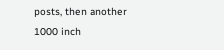posts, then another 1000 inch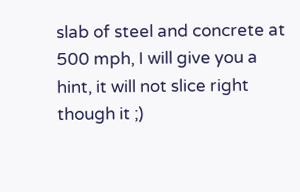slab of steel and concrete at 500 mph, I will give you a hint, it will not slice right though it ;)